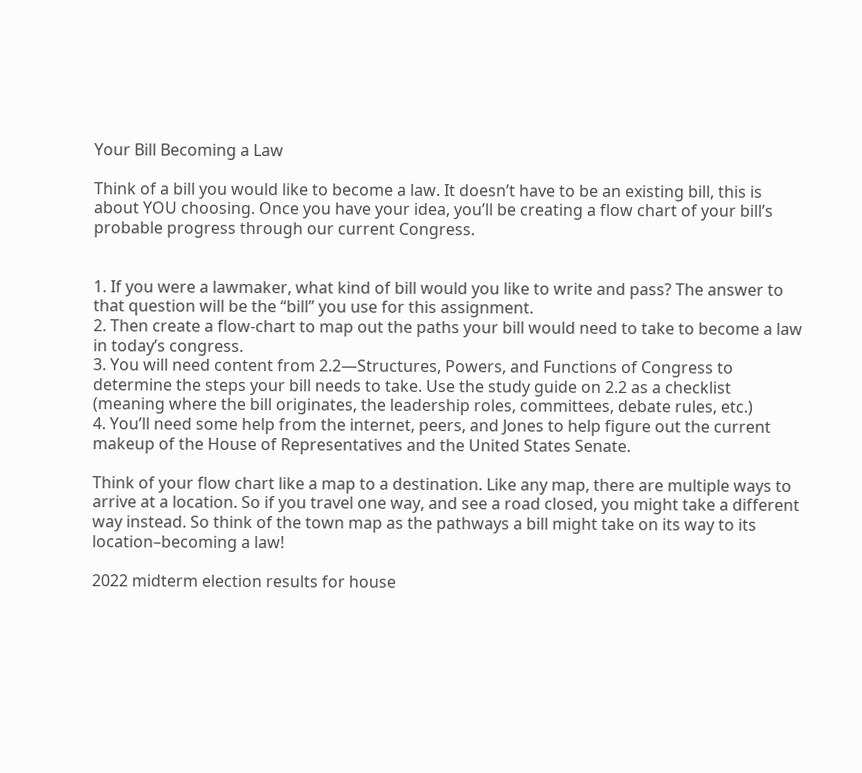Your Bill Becoming a Law

Think of a bill you would like to become a law. It doesn’t have to be an existing bill, this is about YOU choosing. Once you have your idea, you’ll be creating a flow chart of your bill’s probable progress through our current Congress.


1. If you were a lawmaker, what kind of bill would you like to write and pass? The answer to that question will be the “bill” you use for this assignment.
2. Then create a flow-chart to map out the paths your bill would need to take to become a law in today’s congress.
3. You will need content from 2.2—Structures, Powers, and Functions of Congress to determine the steps your bill needs to take. Use the study guide on 2.2 as a checklist (meaning where the bill originates, the leadership roles, committees, debate rules, etc.)
4. You’ll need some help from the internet, peers, and Jones to help figure out the current makeup of the House of Representatives and the United States Senate.

Think of your flow chart like a map to a destination. Like any map, there are multiple ways to arrive at a location. So if you travel one way, and see a road closed, you might take a different way instead. So think of the town map as the pathways a bill might take on its way to its location–becoming a law!

2022 midterm election results for house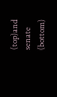(top)and senate (bottom)